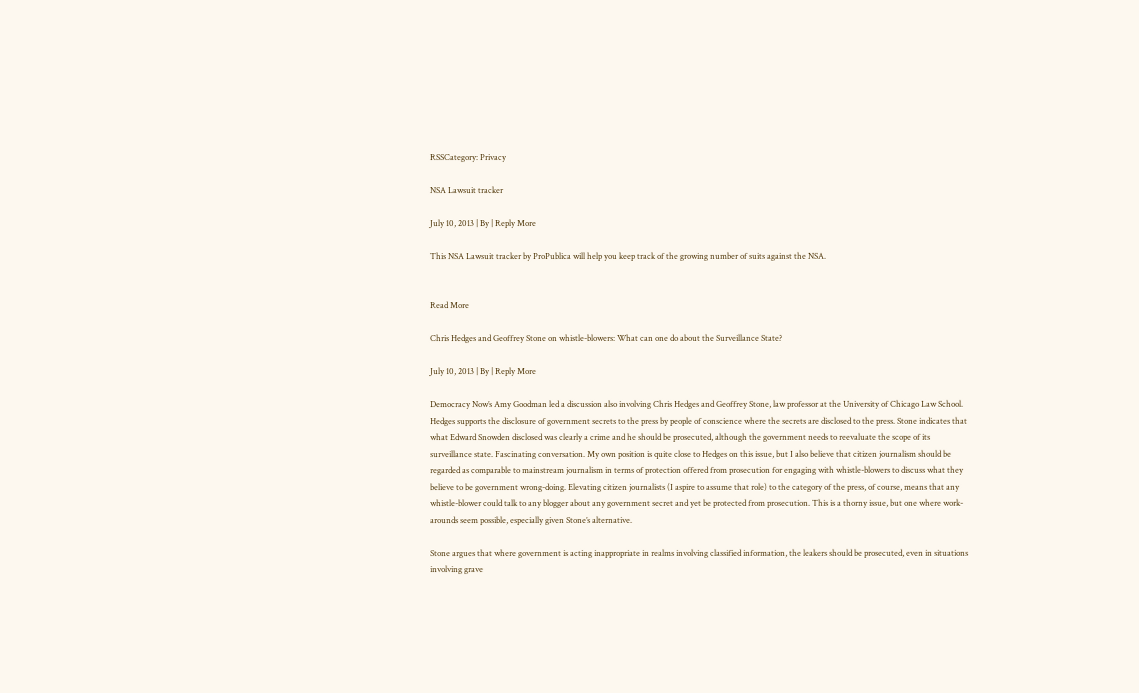RSSCategory: Privacy

NSA Lawsuit tracker

July 10, 2013 | By | Reply More

This NSA Lawsuit tracker by ProPublica will help you keep track of the growing number of suits against the NSA.


Read More

Chris Hedges and Geoffrey Stone on whistle-blowers: What can one do about the Surveillance State?

July 10, 2013 | By | Reply More

Democracy Now’s Amy Goodman led a discussion also involving Chris Hedges and Geoffrey Stone, law professor at the University of Chicago Law School. Hedges supports the disclosure of government secrets to the press by people of conscience where the secrets are disclosed to the press. Stone indicates that what Edward Snowden disclosed was clearly a crime and he should be prosecuted, although the government needs to reevaluate the scope of its surveillance state. Fascinating conversation. My own position is quite close to Hedges on this issue, but I also believe that citizen journalism should be regarded as comparable to mainstream journalism in terms of protection offered from prosecution for engaging with whistle-blowers to discuss what they believe to be government wrong-doing. Elevating citizen journalists (I aspire to assume that role) to the category of the press, of course, means that any whistle-blower could talk to any blogger about any government secret and yet be protected from prosecution. This is a thorny issue, but one where work-arounds seem possible, especially given Stone’s alternative.

Stone argues that where government is acting inappropriate in realms involving classified information, the leakers should be prosecuted, even in situations involving grave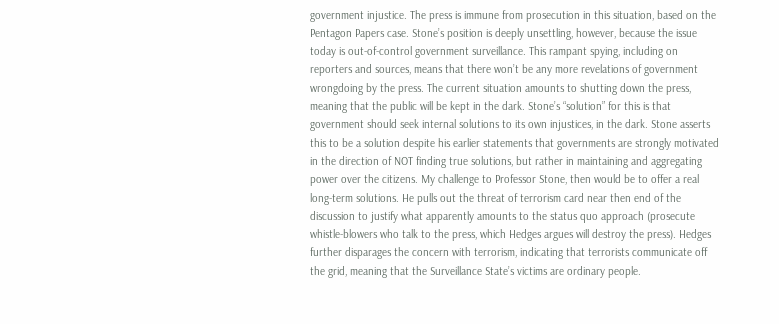government injustice. The press is immune from prosecution in this situation, based on the Pentagon Papers case. Stone’s position is deeply unsettling, however, because the issue today is out-of-control government surveillance. This rampant spying, including on reporters and sources, means that there won’t be any more revelations of government wrongdoing by the press. The current situation amounts to shutting down the press, meaning that the public will be kept in the dark. Stone’s “solution” for this is that government should seek internal solutions to its own injustices, in the dark. Stone asserts this to be a solution despite his earlier statements that governments are strongly motivated in the direction of NOT finding true solutions, but rather in maintaining and aggregating power over the citizens. My challenge to Professor Stone, then would be to offer a real long-term solutions. He pulls out the threat of terrorism card near then end of the discussion to justify what apparently amounts to the status quo approach (prosecute whistle-blowers who talk to the press, which Hedges argues will destroy the press). Hedges further disparages the concern with terrorism, indicating that terrorists communicate off the grid, meaning that the Surveillance State’s victims are ordinary people.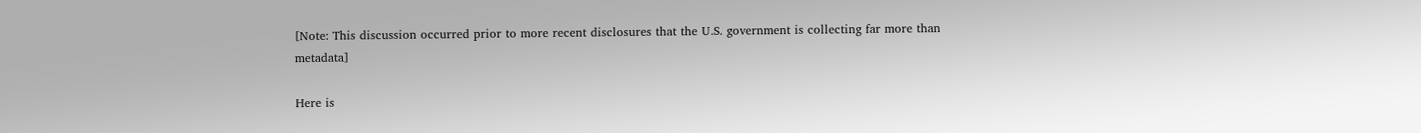[Note: This discussion occurred prior to more recent disclosures that the U.S. government is collecting far more than metadata]

Here is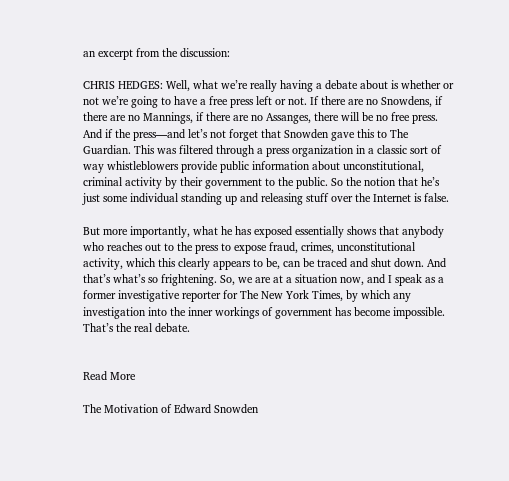an excerpt from the discussion:

CHRIS HEDGES: Well, what we’re really having a debate about is whether or not we’re going to have a free press left or not. If there are no Snowdens, if there are no Mannings, if there are no Assanges, there will be no free press. And if the press—and let’s not forget that Snowden gave this to The Guardian. This was filtered through a press organization in a classic sort of way whistleblowers provide public information about unconstitutional, criminal activity by their government to the public. So the notion that he’s just some individual standing up and releasing stuff over the Internet is false.

But more importantly, what he has exposed essentially shows that anybody who reaches out to the press to expose fraud, crimes, unconstitutional activity, which this clearly appears to be, can be traced and shut down. And that’s what’s so frightening. So, we are at a situation now, and I speak as a former investigative reporter for The New York Times, by which any investigation into the inner workings of government has become impossible. That’s the real debate.


Read More

The Motivation of Edward Snowden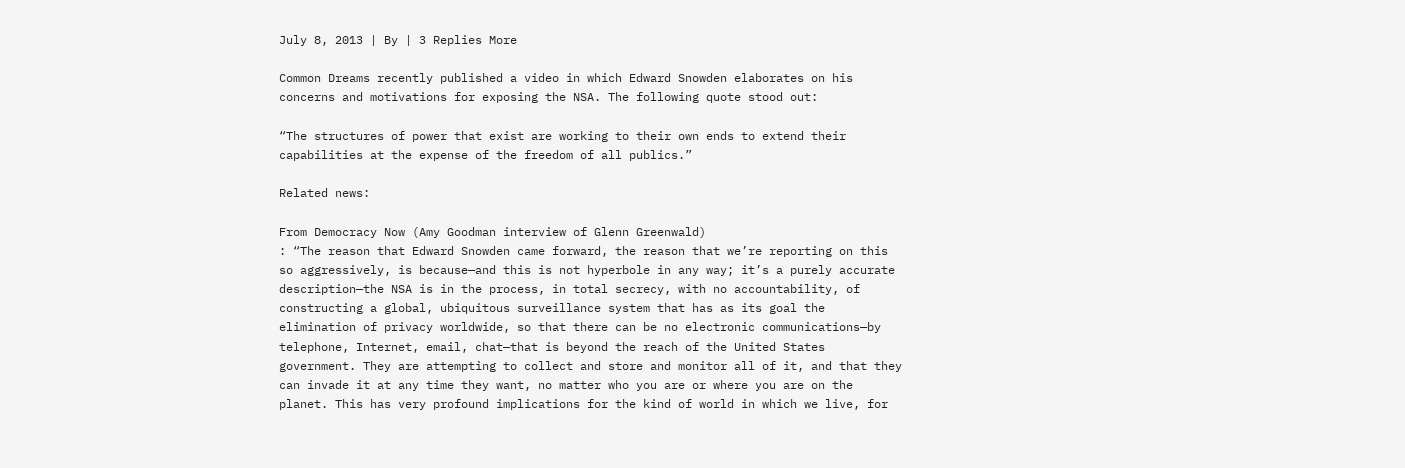July 8, 2013 | By | 3 Replies More

Common Dreams recently published a video in which Edward Snowden elaborates on his concerns and motivations for exposing the NSA. The following quote stood out:

“The structures of power that exist are working to their own ends to extend their capabilities at the expense of the freedom of all publics.”

Related news:

From Democracy Now (Amy Goodman interview of Glenn Greenwald)
: “The reason that Edward Snowden came forward, the reason that we’re reporting on this so aggressively, is because—and this is not hyperbole in any way; it’s a purely accurate description—the NSA is in the process, in total secrecy, with no accountability, of constructing a global, ubiquitous surveillance system that has as its goal the elimination of privacy worldwide, so that there can be no electronic communications—by telephone, Internet, email, chat—that is beyond the reach of the United States government. They are attempting to collect and store and monitor all of it, and that they can invade it at any time they want, no matter who you are or where you are on the planet. This has very profound implications for the kind of world in which we live, for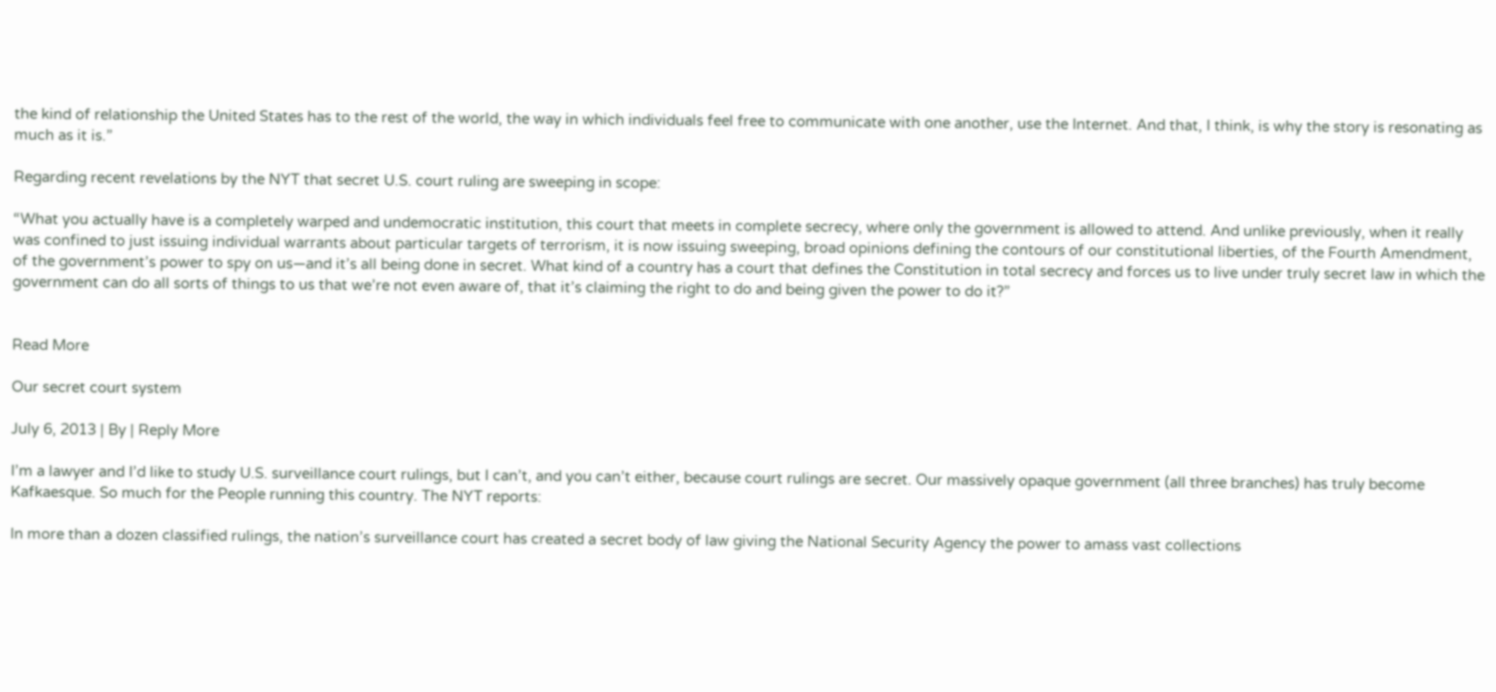the kind of relationship the United States has to the rest of the world, the way in which individuals feel free to communicate with one another, use the Internet. And that, I think, is why the story is resonating as much as it is.”

Regarding recent revelations by the NYT that secret U.S. court ruling are sweeping in scope:

“What you actually have is a completely warped and undemocratic institution, this court that meets in complete secrecy, where only the government is allowed to attend. And unlike previously, when it really was confined to just issuing individual warrants about particular targets of terrorism, it is now issuing sweeping, broad opinions defining the contours of our constitutional liberties, of the Fourth Amendment, of the government’s power to spy on us—and it’s all being done in secret. What kind of a country has a court that defines the Constitution in total secrecy and forces us to live under truly secret law in which the government can do all sorts of things to us that we’re not even aware of, that it’s claiming the right to do and being given the power to do it?”


Read More

Our secret court system

July 6, 2013 | By | Reply More

I’m a lawyer and I’d like to study U.S. surveillance court rulings, but I can’t, and you can’t either, because court rulings are secret. Our massively opaque government (all three branches) has truly become Kafkaesque. So much for the People running this country. The NYT reports:

In more than a dozen classified rulings, the nation’s surveillance court has created a secret body of law giving the National Security Agency the power to amass vast collections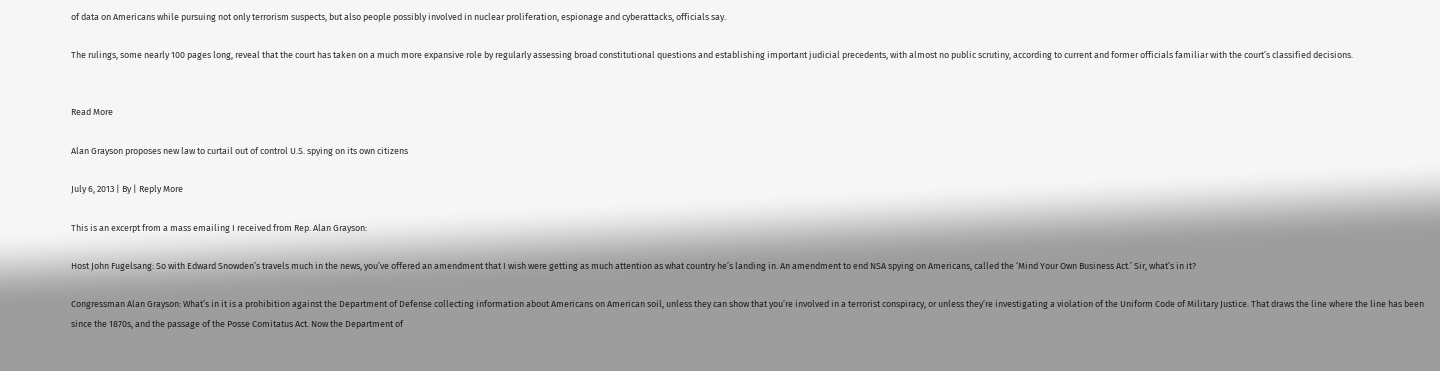of data on Americans while pursuing not only terrorism suspects, but also people possibly involved in nuclear proliferation, espionage and cyberattacks, officials say.

The rulings, some nearly 100 pages long, reveal that the court has taken on a much more expansive role by regularly assessing broad constitutional questions and establishing important judicial precedents, with almost no public scrutiny, according to current and former officials familiar with the court’s classified decisions.


Read More

Alan Grayson proposes new law to curtail out of control U.S. spying on its own citizens

July 6, 2013 | By | Reply More

This is an excerpt from a mass emailing I received from Rep. Alan Grayson:

Host John Fugelsang: So with Edward Snowden’s travels much in the news, you’ve offered an amendment that I wish were getting as much attention as what country he’s landing in. An amendment to end NSA spying on Americans, called the ‘Mind Your Own Business Act.’ Sir, what’s in it?

Congressman Alan Grayson: What’s in it is a prohibition against the Department of Defense collecting information about Americans on American soil, unless they can show that you’re involved in a terrorist conspiracy, or unless they’re investigating a violation of the Uniform Code of Military Justice. That draws the line where the line has been since the 1870s, and the passage of the Posse Comitatus Act. Now the Department of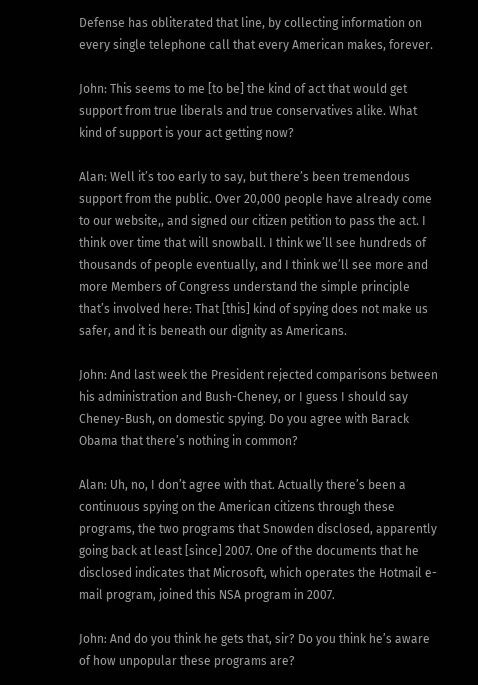Defense has obliterated that line, by collecting information on every single telephone call that every American makes, forever.

John: This seems to me [to be] the kind of act that would get support from true liberals and true conservatives alike. What kind of support is your act getting now?

Alan: Well it’s too early to say, but there’s been tremendous support from the public. Over 20,000 people have already come to our website,, and signed our citizen petition to pass the act. I think over time that will snowball. I think we’ll see hundreds of thousands of people eventually, and I think we’ll see more and more Members of Congress understand the simple principle that’s involved here: That [this] kind of spying does not make us safer, and it is beneath our dignity as Americans.

John: And last week the President rejected comparisons between his administration and Bush-Cheney, or I guess I should say Cheney-Bush, on domestic spying. Do you agree with Barack Obama that there’s nothing in common?

Alan: Uh, no, I don’t agree with that. Actually there’s been a continuous spying on the American citizens through these programs, the two programs that Snowden disclosed, apparently going back at least [since] 2007. One of the documents that he disclosed indicates that Microsoft, which operates the Hotmail e-mail program, joined this NSA program in 2007.

John: And do you think he gets that, sir? Do you think he’s aware of how unpopular these programs are?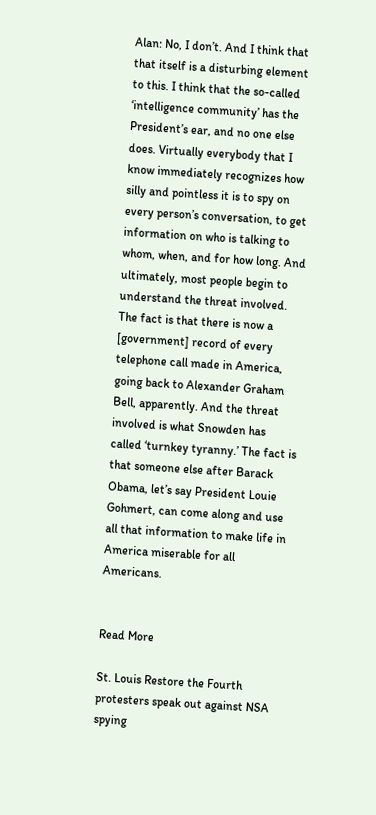Alan: No, I don’t. And I think that that itself is a disturbing element to this. I think that the so-called ‘intelligence community’ has the President’s ear, and no one else does. Virtually everybody that I know immediately recognizes how silly and pointless it is to spy on every person’s conversation, to get information on who is talking to whom, when, and for how long. And ultimately, most people begin to understand the threat involved. The fact is that there is now a [government] record of every telephone call made in America, going back to Alexander Graham Bell, apparently. And the threat involved is what Snowden has called ‘turnkey tyranny.’ The fact is that someone else after Barack Obama, let’s say President Louie Gohmert, can come along and use all that information to make life in America miserable for all Americans.


Read More

St. Louis Restore the Fourth protesters speak out against NSA spying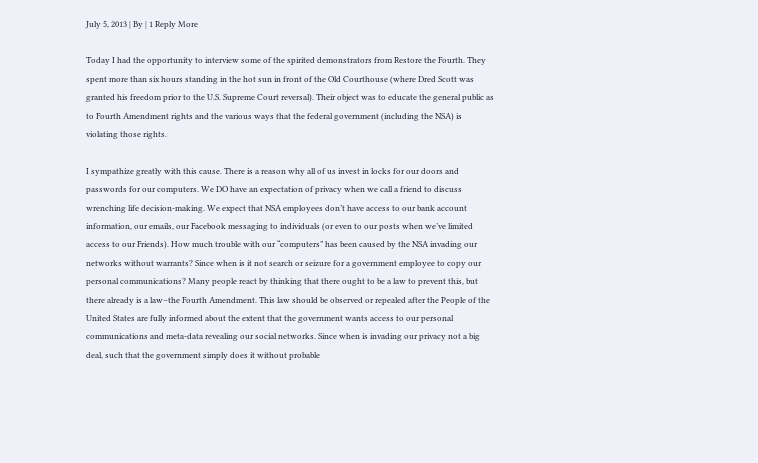July 5, 2013 | By | 1 Reply More

Today I had the opportunity to interview some of the spirited demonstrators from Restore the Fourth. They spent more than six hours standing in the hot sun in front of the Old Courthouse (where Dred Scott was granted his freedom prior to the U.S. Supreme Court reversal). Their object was to educate the general public as to Fourth Amendment rights and the various ways that the federal government (including the NSA) is violating those rights.

I sympathize greatly with this cause. There is a reason why all of us invest in locks for our doors and passwords for our computers. We DO have an expectation of privacy when we call a friend to discuss wrenching life decision-making. We expect that NSA employees don’t have access to our bank account information, our emails, our Facebook messaging to individuals (or even to our posts when we’ve limited access to our Friends). How much trouble with our “computers” has been caused by the NSA invading our networks without warrants? Since when is it not search or seizure for a government employee to copy our personal communications? Many people react by thinking that there ought to be a law to prevent this, but there already is a law–the Fourth Amendment. This law should be observed or repealed after the People of the United States are fully informed about the extent that the government wants access to our personal communications and meta-data revealing our social networks. Since when is invading our privacy not a big deal, such that the government simply does it without probable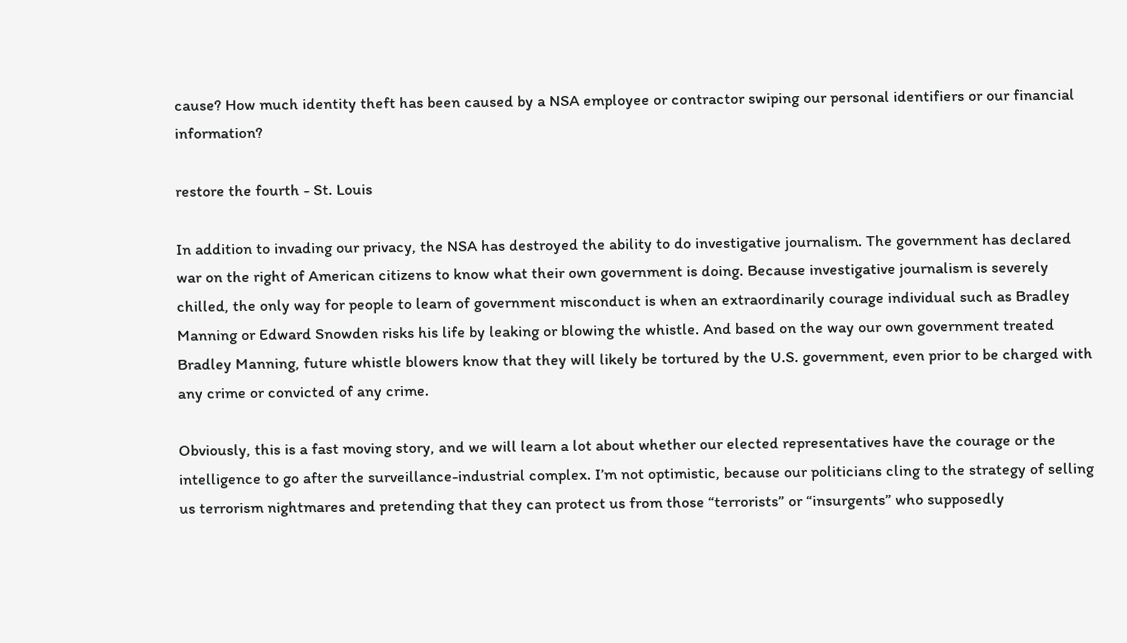cause? How much identity theft has been caused by a NSA employee or contractor swiping our personal identifiers or our financial information?

restore the fourth - St. Louis

In addition to invading our privacy, the NSA has destroyed the ability to do investigative journalism. The government has declared war on the right of American citizens to know what their own government is doing. Because investigative journalism is severely chilled, the only way for people to learn of government misconduct is when an extraordinarily courage individual such as Bradley Manning or Edward Snowden risks his life by leaking or blowing the whistle. And based on the way our own government treated Bradley Manning, future whistle blowers know that they will likely be tortured by the U.S. government, even prior to be charged with any crime or convicted of any crime.

Obviously, this is a fast moving story, and we will learn a lot about whether our elected representatives have the courage or the intelligence to go after the surveillance-industrial complex. I’m not optimistic, because our politicians cling to the strategy of selling us terrorism nightmares and pretending that they can protect us from those “terrorists” or “insurgents” who supposedly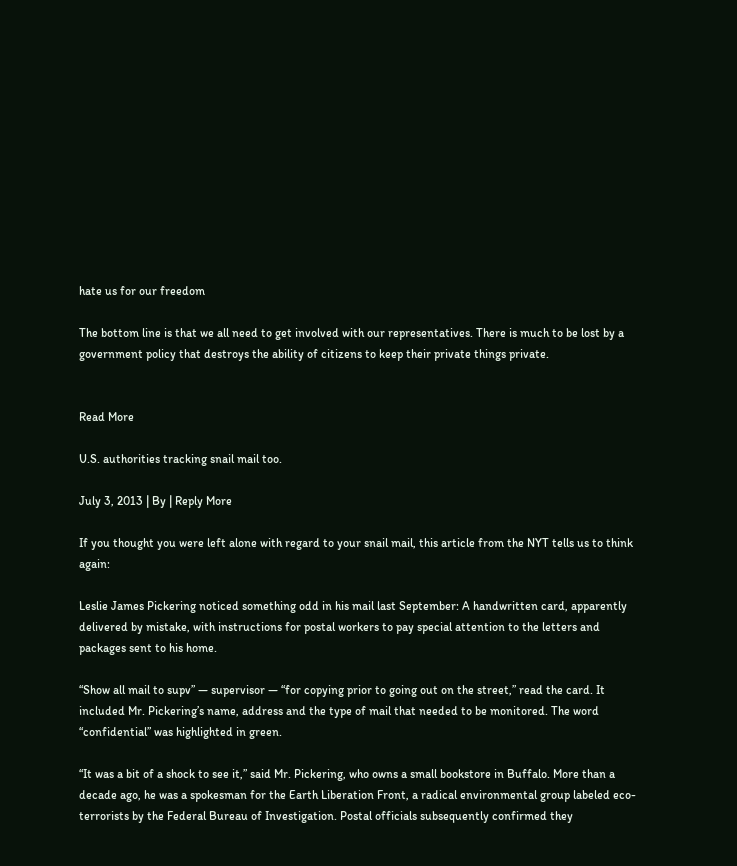hate us for our freedom

The bottom line is that we all need to get involved with our representatives. There is much to be lost by a government policy that destroys the ability of citizens to keep their private things private.


Read More

U.S. authorities tracking snail mail too.

July 3, 2013 | By | Reply More

If you thought you were left alone with regard to your snail mail, this article from the NYT tells us to think again:

Leslie James Pickering noticed something odd in his mail last September: A handwritten card, apparently delivered by mistake, with instructions for postal workers to pay special attention to the letters and packages sent to his home.

“Show all mail to supv” — supervisor — “for copying prior to going out on the street,” read the card. It included Mr. Pickering’s name, address and the type of mail that needed to be monitored. The word “confidential” was highlighted in green.

“It was a bit of a shock to see it,” said Mr. Pickering, who owns a small bookstore in Buffalo. More than a decade ago, he was a spokesman for the Earth Liberation Front, a radical environmental group labeled eco-terrorists by the Federal Bureau of Investigation. Postal officials subsequently confirmed they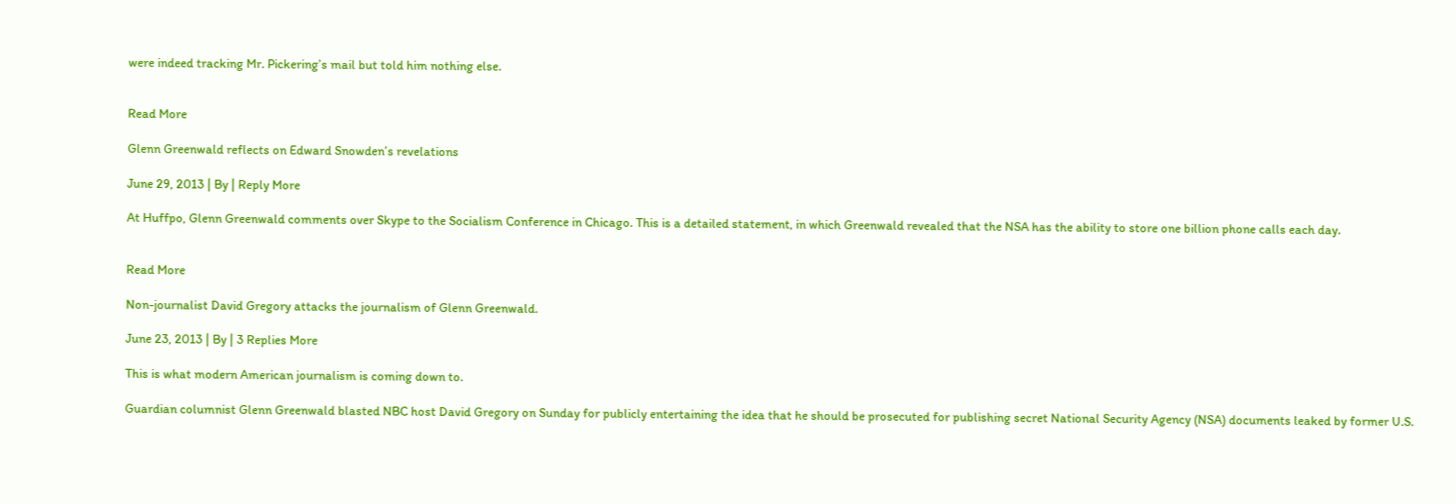were indeed tracking Mr. Pickering’s mail but told him nothing else.


Read More

Glenn Greenwald reflects on Edward Snowden’s revelations

June 29, 2013 | By | Reply More

At Huffpo, Glenn Greenwald comments over Skype to the Socialism Conference in Chicago. This is a detailed statement, in which Greenwald revealed that the NSA has the ability to store one billion phone calls each day.


Read More

Non-journalist David Gregory attacks the journalism of Glenn Greenwald.

June 23, 2013 | By | 3 Replies More

This is what modern American journalism is coming down to.

Guardian columnist Glenn Greenwald blasted NBC host David Gregory on Sunday for publicly entertaining the idea that he should be prosecuted for publishing secret National Security Agency (NSA) documents leaked by former U.S.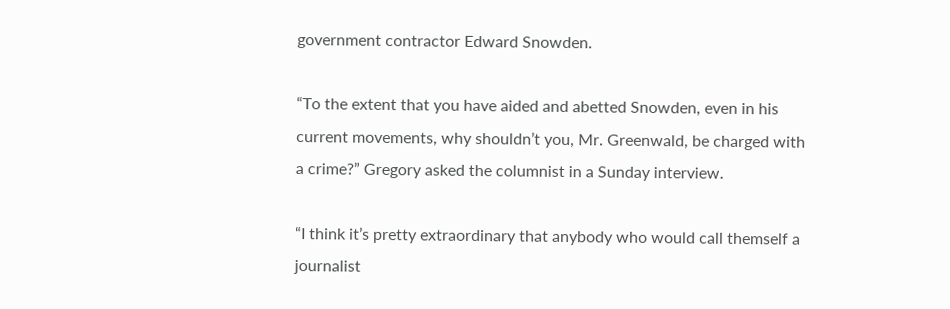government contractor Edward Snowden.

“To the extent that you have aided and abetted Snowden, even in his current movements, why shouldn’t you, Mr. Greenwald, be charged with a crime?” Gregory asked the columnist in a Sunday interview.

“I think it’s pretty extraordinary that anybody who would call themself a journalist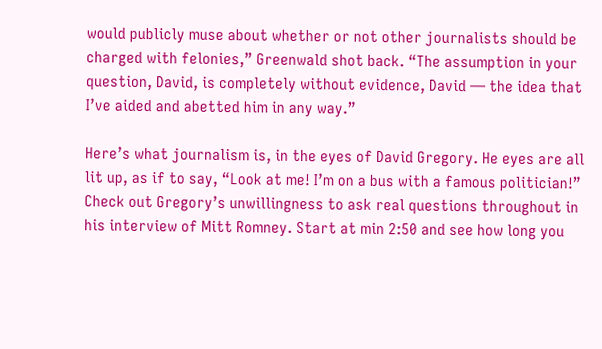would publicly muse about whether or not other journalists should be charged with felonies,” Greenwald shot back. “The assumption in your question, David, is completely without evidence, David — the idea that I’ve aided and abetted him in any way.”

Here’s what journalism is, in the eyes of David Gregory. He eyes are all lit up, as if to say, “Look at me! I’m on a bus with a famous politician!” Check out Gregory’s unwillingness to ask real questions throughout in his interview of Mitt Romney. Start at min 2:50 and see how long you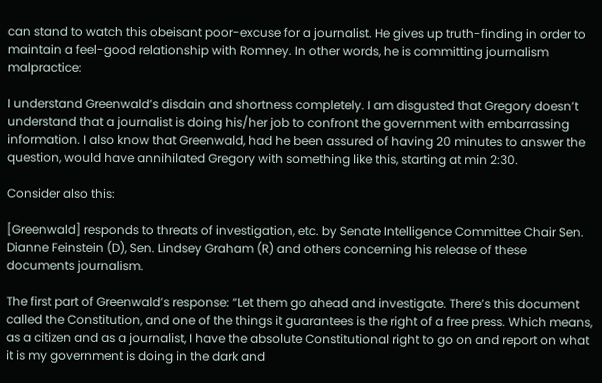can stand to watch this obeisant poor-excuse for a journalist. He gives up truth-finding in order to maintain a feel-good relationship with Romney. In other words, he is committing journalism malpractice:

I understand Greenwald’s disdain and shortness completely. I am disgusted that Gregory doesn’t understand that a journalist is doing his/her job to confront the government with embarrassing information. I also know that Greenwald, had he been assured of having 20 minutes to answer the question, would have annihilated Gregory with something like this, starting at min 2:30.

Consider also this:

[Greenwald] responds to threats of investigation, etc. by Senate Intelligence Committee Chair Sen. Dianne Feinstein (D), Sen. Lindsey Graham (R) and others concerning his release of these documents journalism.

The first part of Greenwald’s response: “Let them go ahead and investigate. There’s this document called the Constitution, and one of the things it guarantees is the right of a free press. Which means, as a citizen and as a journalist, I have the absolute Constitutional right to go on and report on what it is my government is doing in the dark and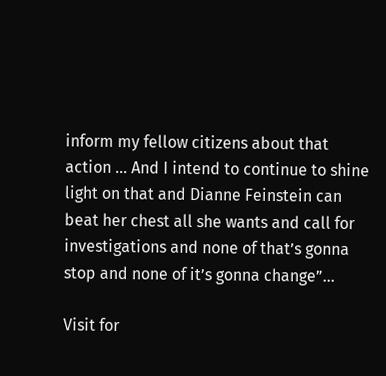inform my fellow citizens about that action … And I intend to continue to shine light on that and Dianne Feinstein can beat her chest all she wants and call for investigations and none of that’s gonna stop and none of it’s gonna change”…

Visit for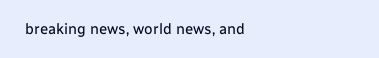breaking news, world news, and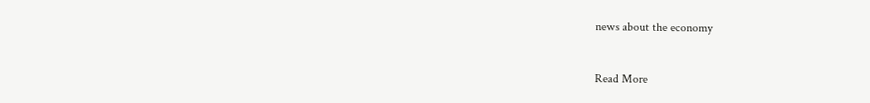news about the economy


Read More